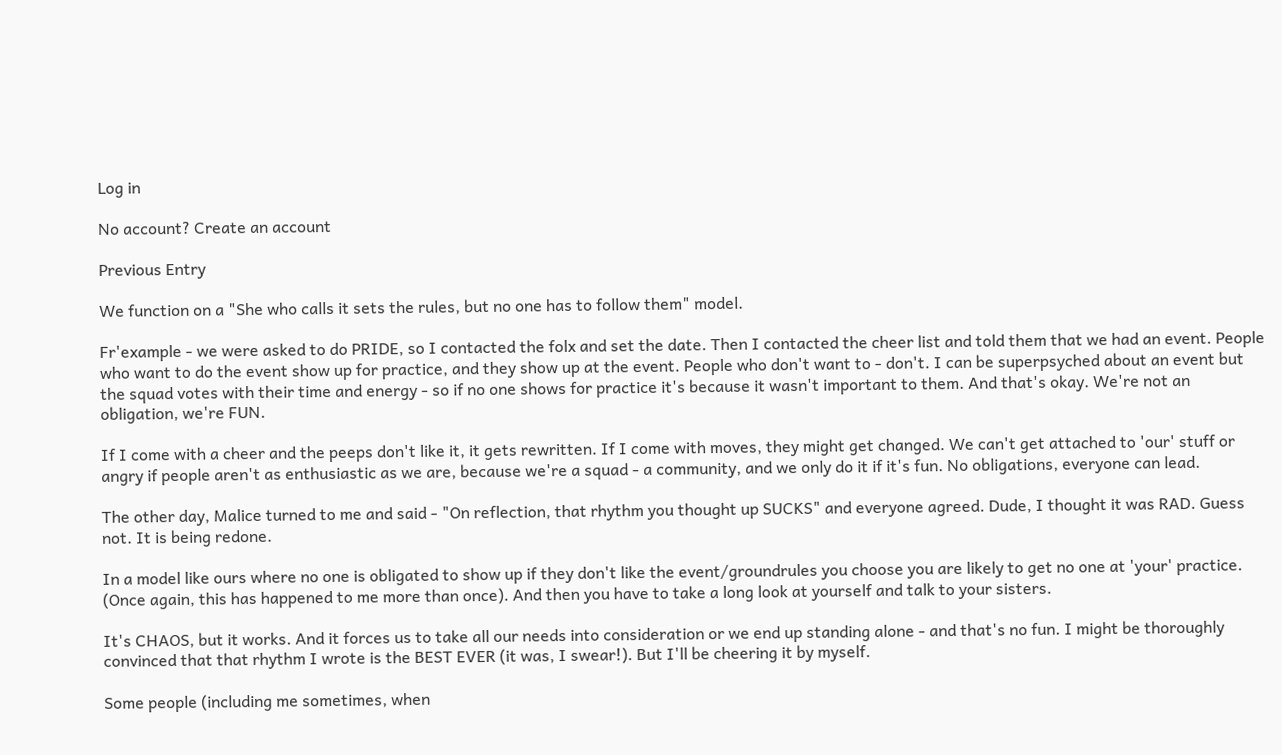Log in

No account? Create an account

Previous Entry

We function on a "She who calls it sets the rules, but no one has to follow them" model.

Fr'example - we were asked to do PRIDE, so I contacted the folx and set the date. Then I contacted the cheer list and told them that we had an event. People who want to do the event show up for practice, and they show up at the event. People who don't want to - don't. I can be superpsyched about an event but the squad votes with their time and energy - so if no one shows for practice it's because it wasn't important to them. And that's okay. We're not an obligation, we're FUN.

If I come with a cheer and the peeps don't like it, it gets rewritten. If I come with moves, they might get changed. We can't get attached to 'our' stuff or angry if people aren't as enthusiastic as we are, because we're a squad - a community, and we only do it if it's fun. No obligations, everyone can lead.

The other day, Malice turned to me and said - "On reflection, that rhythm you thought up SUCKS" and everyone agreed. Dude, I thought it was RAD. Guess not. It is being redone.

In a model like ours where no one is obligated to show up if they don't like the event/groundrules you choose you are likely to get no one at 'your' practice. (Once again, this has happened to me more than once). And then you have to take a long look at yourself and talk to your sisters.

It's CHAOS, but it works. And it forces us to take all our needs into consideration or we end up standing alone - and that's no fun. I might be thoroughly convinced that that rhythm I wrote is the BEST EVER (it was, I swear!). But I'll be cheering it by myself.

Some people (including me sometimes, when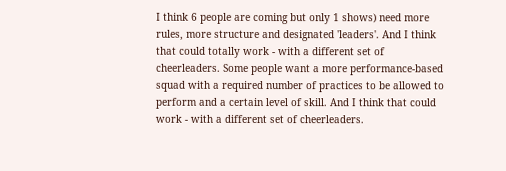I think 6 people are coming but only 1 shows) need more rules, more structure and designated 'leaders'. And I think that could totally work - with a different set of cheerleaders. Some people want a more performance-based squad with a required number of practices to be allowed to perform and a certain level of skill. And I think that could work - with a different set of cheerleaders.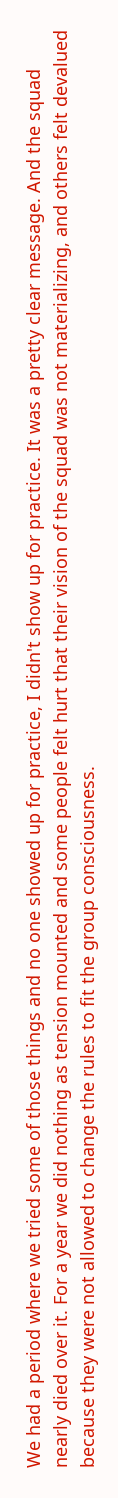We had a period where we tried some of those things and no one showed up for practice, I didn't show up for practice. It was a pretty clear message. And the squad nearly died over it. For a year we did nothing as tension mounted and some people felt hurt that their vision of the squad was not materializing, and others felt devalued because they were not allowed to change the rules to fit the group consciousness.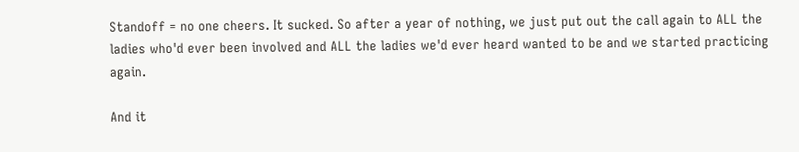Standoff = no one cheers. It sucked. So after a year of nothing, we just put out the call again to ALL the ladies who'd ever been involved and ALL the ladies we'd ever heard wanted to be and we started practicing again.

And it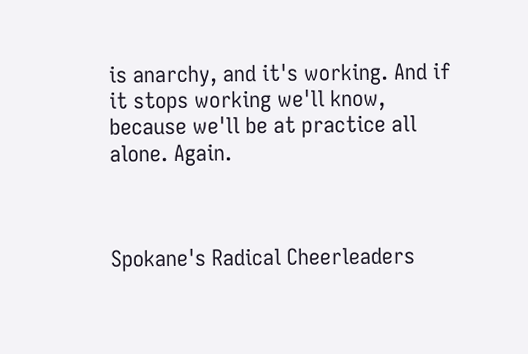is anarchy, and it's working. And if it stops working we'll know, because we'll be at practice all alone. Again.



Spokane's Radical Cheerleaders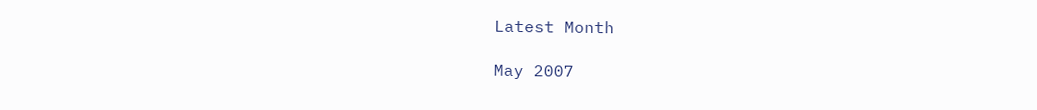Latest Month

May 2007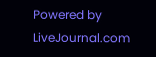Powered by LiveJournal.com